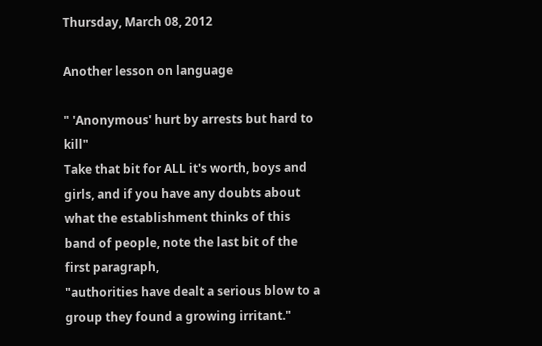Thursday, March 08, 2012

Another lesson on language

" 'Anonymous' hurt by arrests but hard to kill"
Take that bit for ALL it's worth, boys and girls, and if you have any doubts about what the establishment thinks of this band of people, note the last bit of the first paragraph,
"authorities have dealt a serious blow to a group they found a growing irritant."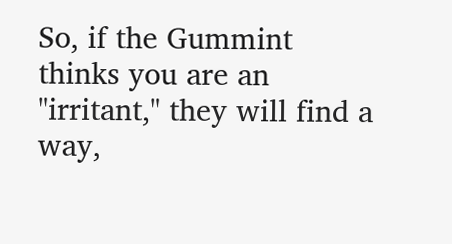So, if the Gummint thinks you are an "irritant," they will find a way,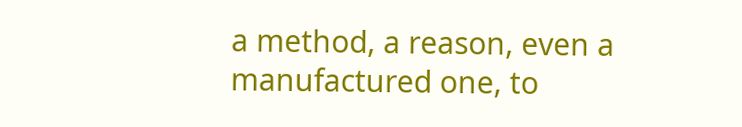a method, a reason, even a manufactured one, to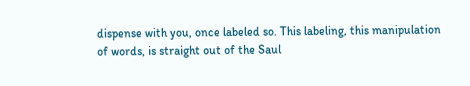dispense with you, once labeled so. This labeling, this manipulation of words, is straight out of the Saul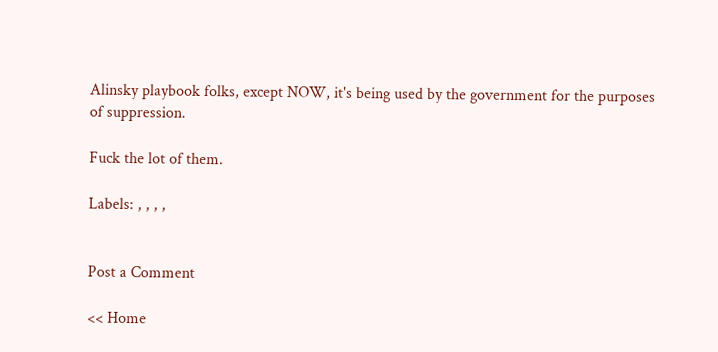Alinsky playbook folks, except NOW, it's being used by the government for the purposes of suppression.

Fuck the lot of them.

Labels: , , , ,


Post a Comment

<< Home